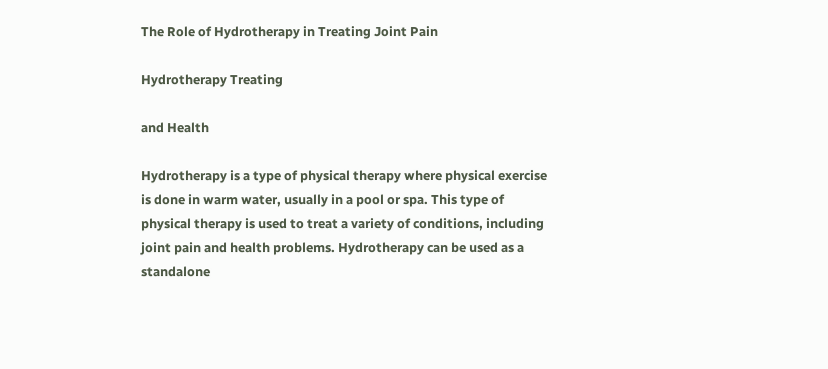The Role of Hydrotherapy in Treating Joint Pain

Hydrotherapy Treating

and Health

Hydrotherapy is a type of physical therapy where physical exercise is done in warm water, usually in a pool or spa. This type of physical therapy is used to treat a variety of conditions, including joint pain and health problems. Hydrotherapy can be used as a standalone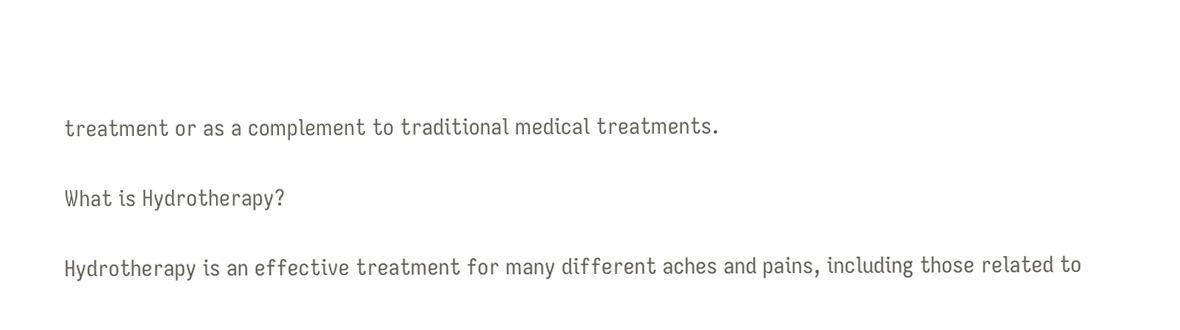treatment or as a complement to traditional medical treatments.

What is Hydrotherapy?

Hydrotherapy is an effective treatment for many different aches and pains, including those related to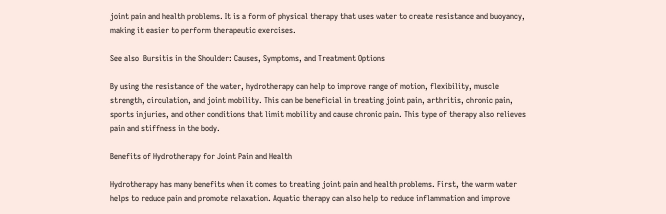joint pain and health problems. It is a form of physical therapy that uses water to create resistance and buoyancy, making it easier to perform therapeutic exercises.

See also  Bursitis in the Shoulder: Causes, Symptoms, and Treatment Options

By using the resistance of the water, hydrotherapy can help to improve range of motion, flexibility, muscle strength, circulation, and joint mobility. This can be beneficial in treating joint pain, arthritis, chronic pain, sports injuries, and other conditions that limit mobility and cause chronic pain. This type of therapy also relieves pain and stiffness in the body.

Benefits of Hydrotherapy for Joint Pain and Health

Hydrotherapy has many benefits when it comes to treating joint pain and health problems. First, the warm water helps to reduce pain and promote relaxation. Aquatic therapy can also help to reduce inflammation and improve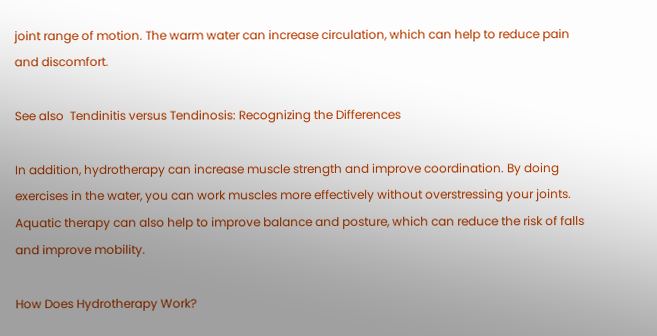joint range of motion. The warm water can increase circulation, which can help to reduce pain and discomfort.

See also  Tendinitis versus Tendinosis: Recognizing the Differences

In addition, hydrotherapy can increase muscle strength and improve coordination. By doing exercises in the water, you can work muscles more effectively without overstressing your joints. Aquatic therapy can also help to improve balance and posture, which can reduce the risk of falls and improve mobility.

How Does Hydrotherapy Work?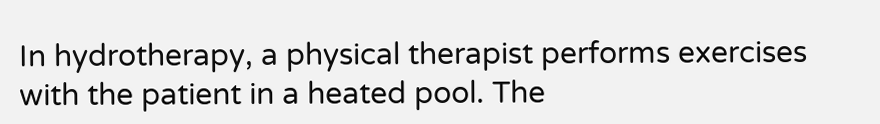In hydrotherapy, a physical therapist performs exercises with the patient in a heated pool. The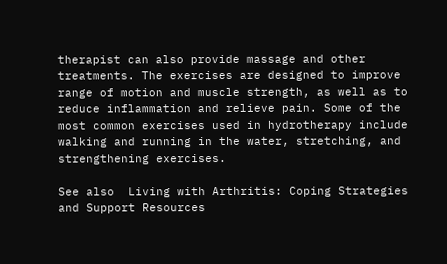therapist can also provide massage and other treatments. The exercises are designed to improve range of motion and muscle strength, as well as to reduce inflammation and relieve pain. Some of the most common exercises used in hydrotherapy include walking and running in the water, stretching, and strengthening exercises.

See also  Living with Arthritis: Coping Strategies and Support Resources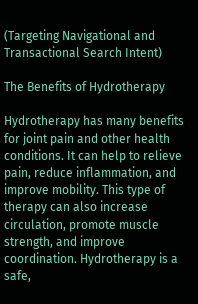(Targeting Navigational and Transactional Search Intent)

The Benefits of Hydrotherapy

Hydrotherapy has many benefits for joint pain and other health conditions. It can help to relieve pain, reduce inflammation, and improve mobility. This type of therapy can also increase circulation, promote muscle strength, and improve coordination. Hydrotherapy is a safe,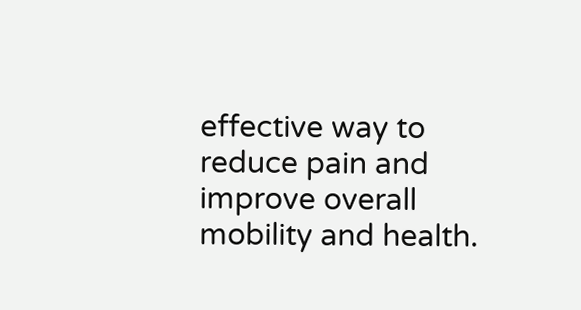effective way to reduce pain and improve overall mobility and health.